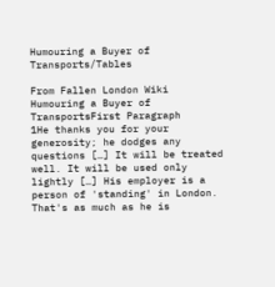Humouring a Buyer of Transports/Tables

From Fallen London Wiki
Humouring a Buyer of TransportsFirst Paragraph
1He thanks you for your generosity; he dodges any questions […] It will be treated well. It will be used only lightly […] His employer is a person of 'standing' in London. That's as much as he is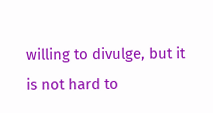willing to divulge, but it is not hard to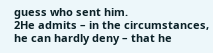guess who sent him.
2He admits – in the circumstances, he can hardly deny – that he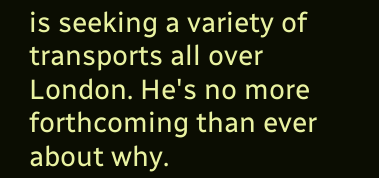is seeking a variety of transports all over London. He's no more forthcoming than ever about why.